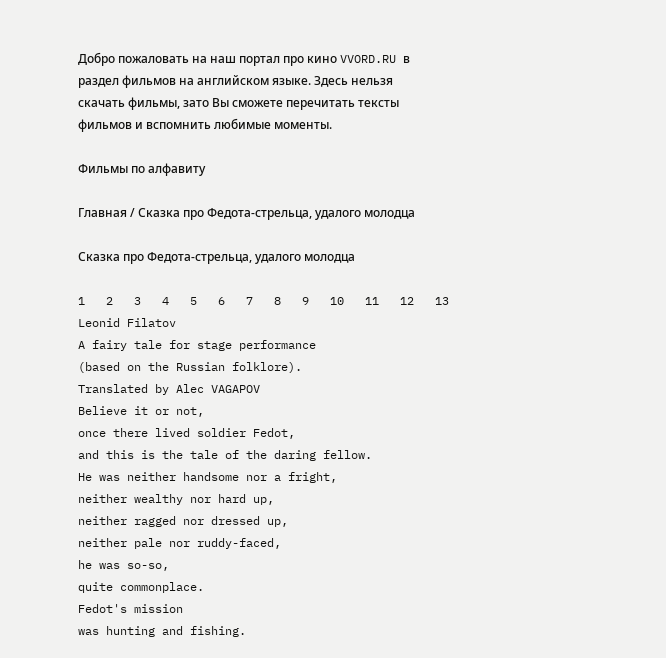Добро пожаловать на наш портал про кино VVORD.RU в раздел фильмов на английском языке. Здесь нельзя скачать фильмы, зато Вы сможете перечитать тексты фильмов и вспомнить любимые моменты.

Фильмы по алфавиту

Главная / Сказка про Федота-стрельца, удалого молодца

Сказка про Федота-стрельца, удалого молодца

1   2   3   4   5   6   7   8   9   10   11   12   13
Leonid Filatov
A fairy tale for stage performance
(based on the Russian folklore).
Translated by Alec VAGAPOV
Believe it or not,
once there lived soldier Fedot,
and this is the tale of the daring fellow.
He was neither handsome nor a fright,
neither wealthy nor hard up,
neither ragged nor dressed up,
neither pale nor ruddy-faced,
he was so-so,
quite commonplace.
Fedot's mission
was hunting and fishing.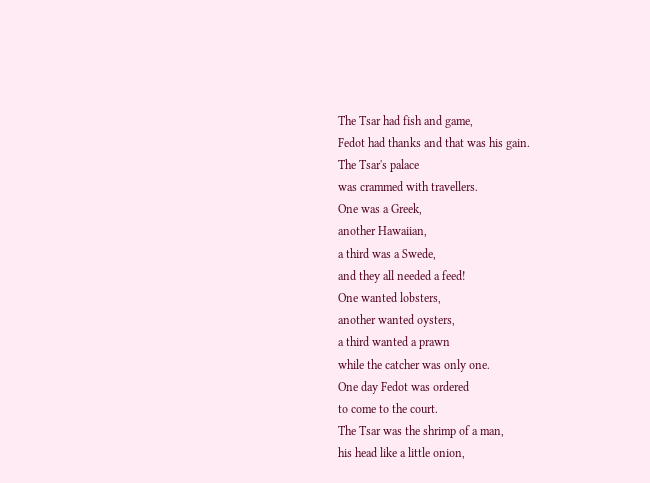The Tsar had fish and game,
Fedot had thanks and that was his gain.
The Tsar's palace
was crammed with travellers.
One was a Greek,
another Hawaiian,
a third was a Swede,
and they all needed a feed!
One wanted lobsters,
another wanted oysters,
a third wanted a prawn
while the catcher was only one.
One day Fedot was ordered
to come to the court.
The Tsar was the shrimp of a man,
his head like a little onion,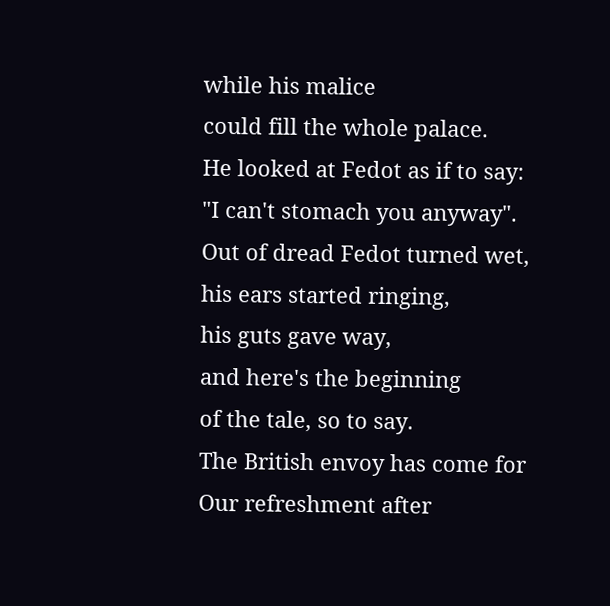while his malice
could fill the whole palace.
He looked at Fedot as if to say:
"I can't stomach you anyway".
Out of dread Fedot turned wet,
his ears started ringing,
his guts gave way,
and here's the beginning
of the tale, so to say.
The British envoy has come for
Our refreshment after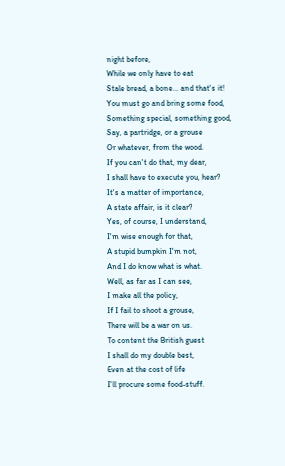night before,
While we only have to eat
Stale bread, a bone... and that's it!
You must go and bring some food,
Something special, something good,
Say, a partridge, or a grouse
Or whatever, from the wood.
If you can't do that, my dear,
I shall have to execute you, hear?
It's a matter of importance,
A state affair, is it clear?
Yes, of course, I understand,
I'm wise enough for that,
A stupid bumpkin I'm not,
And I do know what is what.
Well, as far as I can see,
I make all the policy,
If I fail to shoot a grouse,
There will be a war on us.
To content the British guest
I shall do my double best,
Even at the cost of life
I'll procure some food-stuff.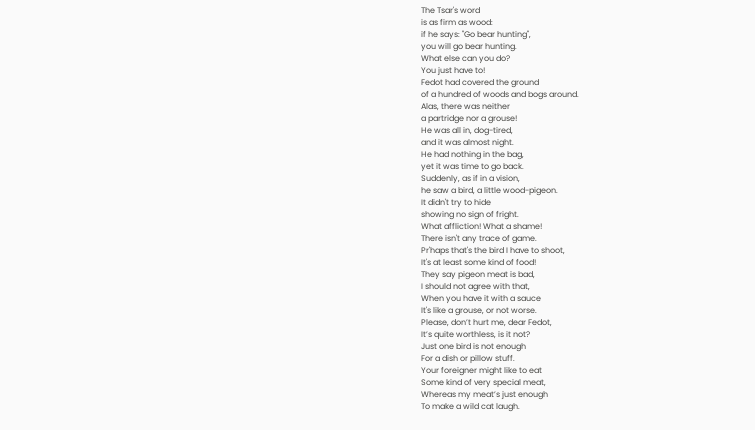The Tsar's word
is as firm as wood:
if he says: "Go bear hunting",
you will go bear hunting.
What else can you do?
You just have to!
Fedot had covered the ground
of a hundred of woods and bogs around.
Alas, there was neither
a partridge nor a grouse!
He was all in, dog-tired,
and it was almost night.
He had nothing in the bag,
yet it was time to go back.
Suddenly, as if in a vision,
he saw a bird, a little wood-pigeon.
It didn't try to hide
showing no sign of fright.
What affliction! What a shame!
There isn't any trace of game.
Pr'haps that's the bird I have to shoot,
It's at least some kind of food!
They say pigeon meat is bad,
I should not agree with that,
When you have it with a sauce
It's like a grouse, or not worse.
Please, don’t hurt me, dear Fedot,
It’s quite worthless, is it not?
Just one bird is not enough
For a dish or pillow stuff.
Your foreigner might like to eat
Some kind of very special meat,
Whereas my meat’s just enough
To make a wild cat laugh.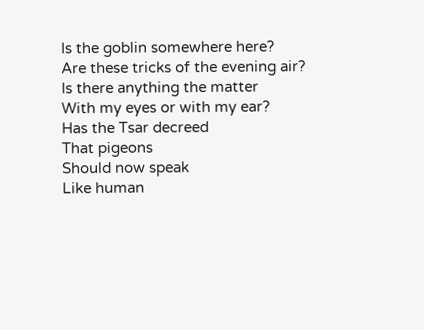Is the goblin somewhere here?
Are these tricks of the evening air?
Is there anything the matter
With my eyes or with my ear?
Has the Tsar decreed
That pigeons
Should now speak
Like human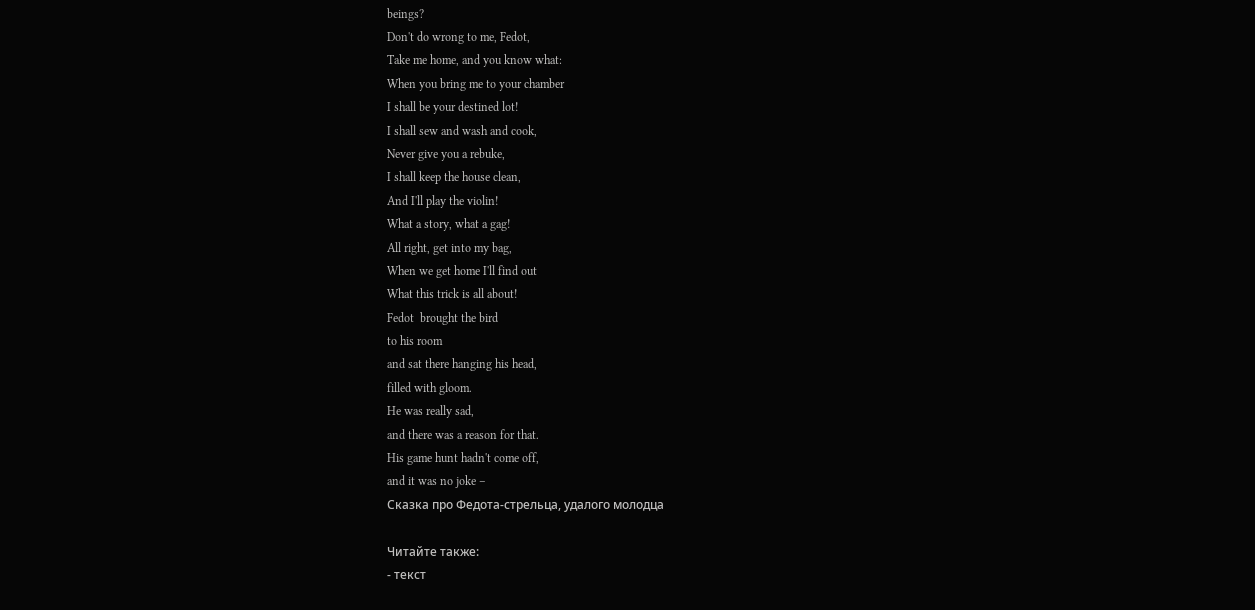beings?
Don't do wrong to me, Fedot,
Take me home, and you know what:
When you bring me to your chamber
I shall be your destined lot!
I shall sew and wash and cook,
Never give you a rebuke,
I shall keep the house clean,
And I'll play the violin!
What a story, what a gag!
All right, get into my bag,
When we get home I'll find out
What this trick is all about!
Fedot  brought the bird
to his room
and sat there hanging his head,
filled with gloom.
He was really sad,
and there was a reason for that.
His game hunt hadn't come off,
and it was no joke –
Сказка про Федота-стрельца, удалого молодца

Читайте также:
- текст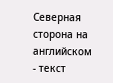Северная сторона на английском
- текст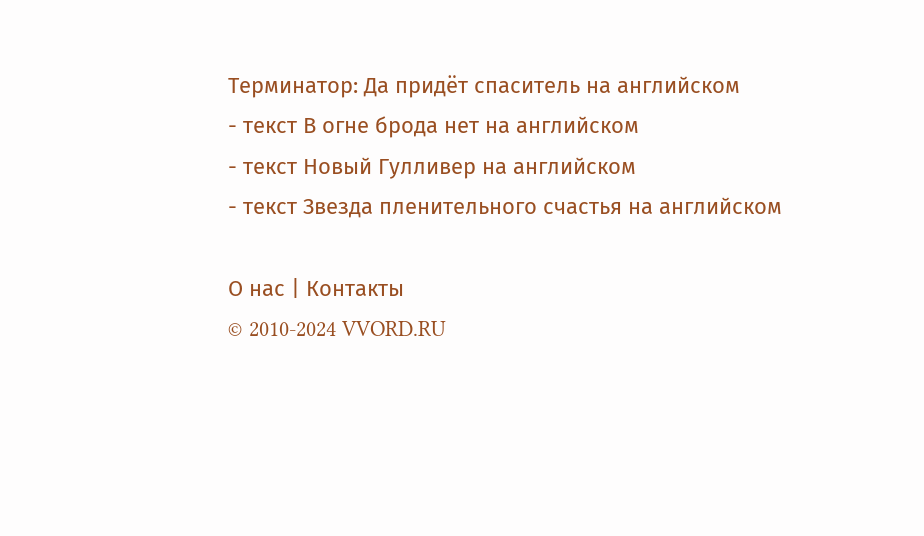Терминатор: Да придёт спаситель на английском
- текст В огне брода нет на английском
- текст Новый Гулливер на английском
- текст Звезда пленительного счастья на английском

О нас | Контакты
© 2010-2024 VVORD.RU